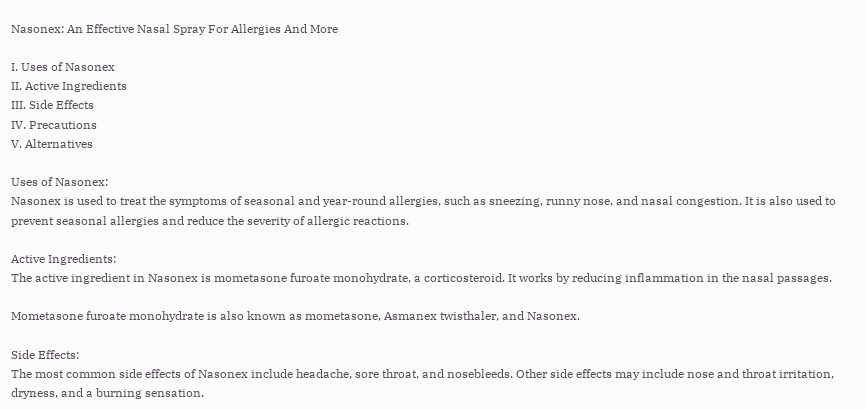Nasonex: An Effective Nasal Spray For Allergies And More

I. Uses of Nasonex
II. Active Ingredients
III. Side Effects
IV. Precautions
V. Alternatives

Uses of Nasonex:
Nasonex is used to treat the symptoms of seasonal and year-round allergies, such as sneezing, runny nose, and nasal congestion. It is also used to prevent seasonal allergies and reduce the severity of allergic reactions.

Active Ingredients:
The active ingredient in Nasonex is mometasone furoate monohydrate, a corticosteroid. It works by reducing inflammation in the nasal passages.

Mometasone furoate monohydrate is also known as mometasone, Asmanex twisthaler, and Nasonex.

Side Effects:
The most common side effects of Nasonex include headache, sore throat, and nosebleeds. Other side effects may include nose and throat irritation, dryness, and a burning sensation.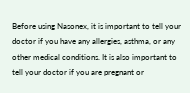Before using Nasonex, it is important to tell your doctor if you have any allergies, asthma, or any other medical conditions. It is also important to tell your doctor if you are pregnant or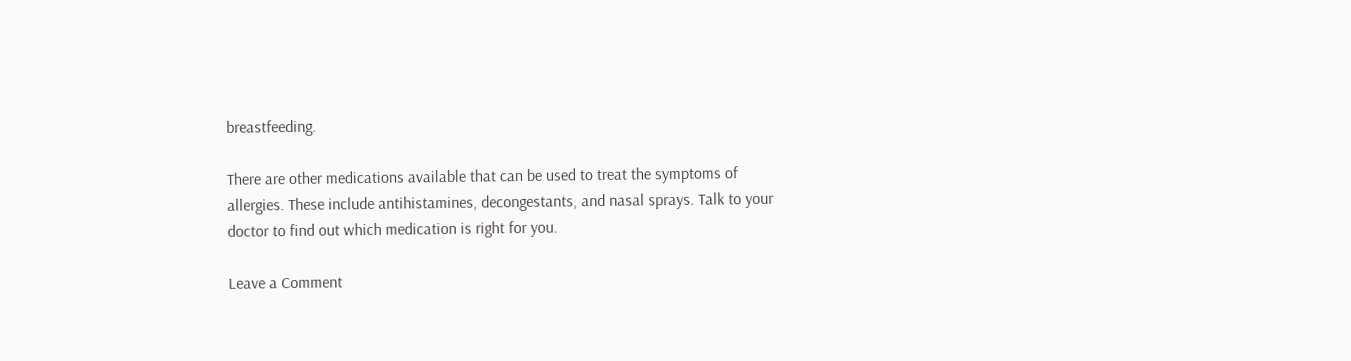breastfeeding.

There are other medications available that can be used to treat the symptoms of allergies. These include antihistamines, decongestants, and nasal sprays. Talk to your doctor to find out which medication is right for you.

Leave a Comment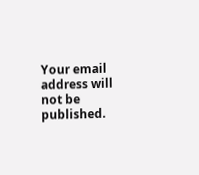Your email address will not be published.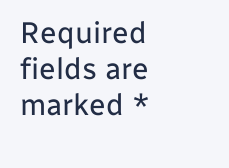Required fields are marked *